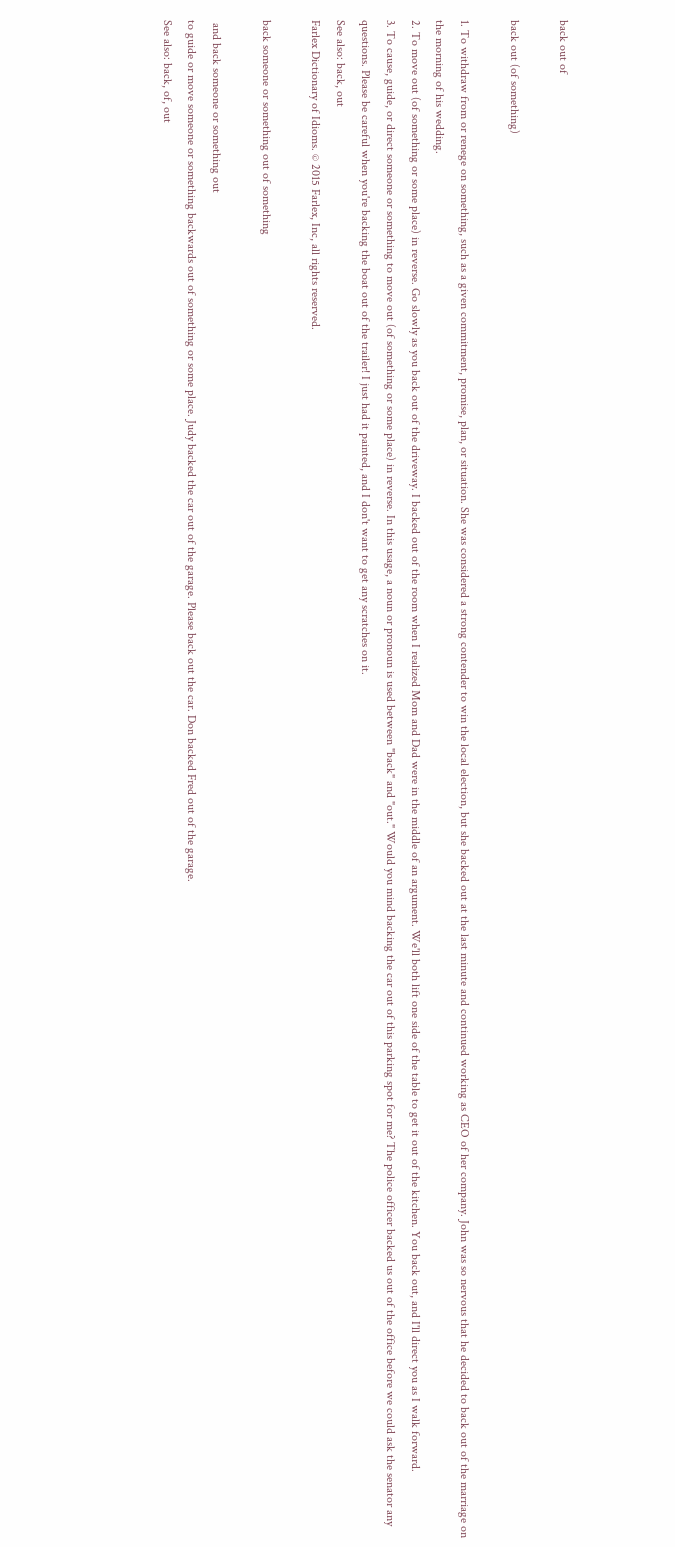back out of

back out (of something)

1. To withdraw from or renege on something, such as a given commitment, promise, plan, or situation. She was considered a strong contender to win the local election, but she backed out at the last minute and continued working as CEO of her company. John was so nervous that he decided to back out of the marriage on the morning of his wedding.
2. To move out (of something or some place) in reverse. Go slowly as you back out of the driveway. I backed out of the room when I realized Mom and Dad were in the middle of an argument. We'll both lift one side of the table to get it out of the kitchen. You back out, and I'll direct you as I walk forward.
3. To cause, guide, or direct someone or something to move out (of something or some place) in reverse. In this usage, a noun or pronoun is used between "back" and "out." Would you mind backing the car out of this parking spot for me? The police officer backed us out of the office before we could ask the senator any questions. Please be careful when you're backing the boat out of the trailer! I just had it painted, and I don't want to get any scratches on it.
See also: back, out
Farlex Dictionary of Idioms. © 2015 Farlex, Inc, all rights reserved.

back someone or something out of something

 and back someone or something out
to guide or move someone or something backwards out of something or some place. Judy backed the car out of the garage. Please back out the car. Don backed Fred out of the garage.
See also: back, of, out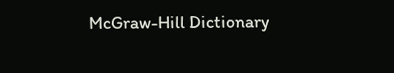McGraw-Hill Dictionary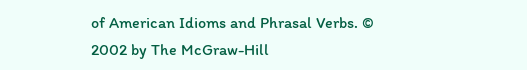of American Idioms and Phrasal Verbs. © 2002 by The McGraw-Hill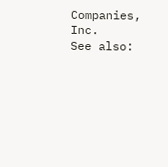Companies, Inc.
See also: